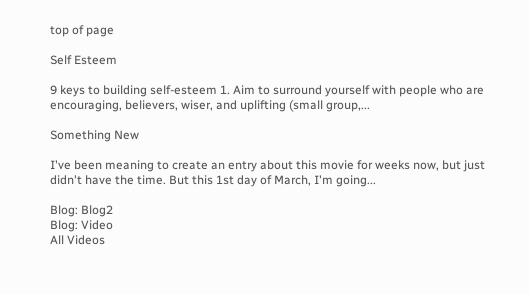top of page

Self Esteem

9 keys to building self-esteem 1. Aim to surround yourself with people who are encouraging, believers, wiser, and uplifting (small group,...

Something New

I've been meaning to create an entry about this movie for weeks now, but just didn't have the time. But this 1st day of March, I'm going...

Blog: Blog2
Blog: Video
All Videos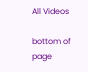All Videos

bottom of page